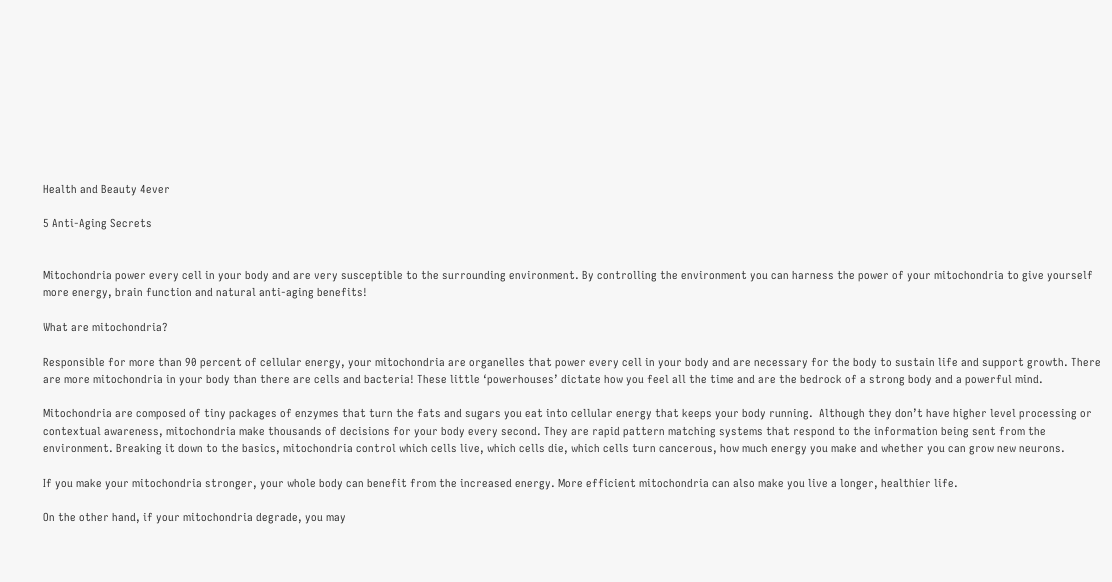Health and Beauty 4ever

5 Anti-Aging Secrets


Mitochondria power every cell in your body and are very susceptible to the surrounding environment. By controlling the environment you can harness the power of your mitochondria to give yourself more energy, brain function and natural anti-aging benefits!

What are mitochondria?

Responsible for more than 90 percent of cellular energy, your mitochondria are organelles that power every cell in your body and are necessary for the body to sustain life and support growth. There are more mitochondria in your body than there are cells and bacteria! These little ‘powerhouses’ dictate how you feel all the time and are the bedrock of a strong body and a powerful mind.

Mitochondria are composed of tiny packages of enzymes that turn the fats and sugars you eat into cellular energy that keeps your body running.  Although they don’t have higher level processing or contextual awareness, mitochondria make thousands of decisions for your body every second. They are rapid pattern matching systems that respond to the information being sent from the environment. Breaking it down to the basics, mitochondria control which cells live, which cells die, which cells turn cancerous, how much energy you make and whether you can grow new neurons.

If you make your mitochondria stronger, your whole body can benefit from the increased energy. More efficient mitochondria can also make you live a longer, healthier life.

On the other hand, if your mitochondria degrade, you may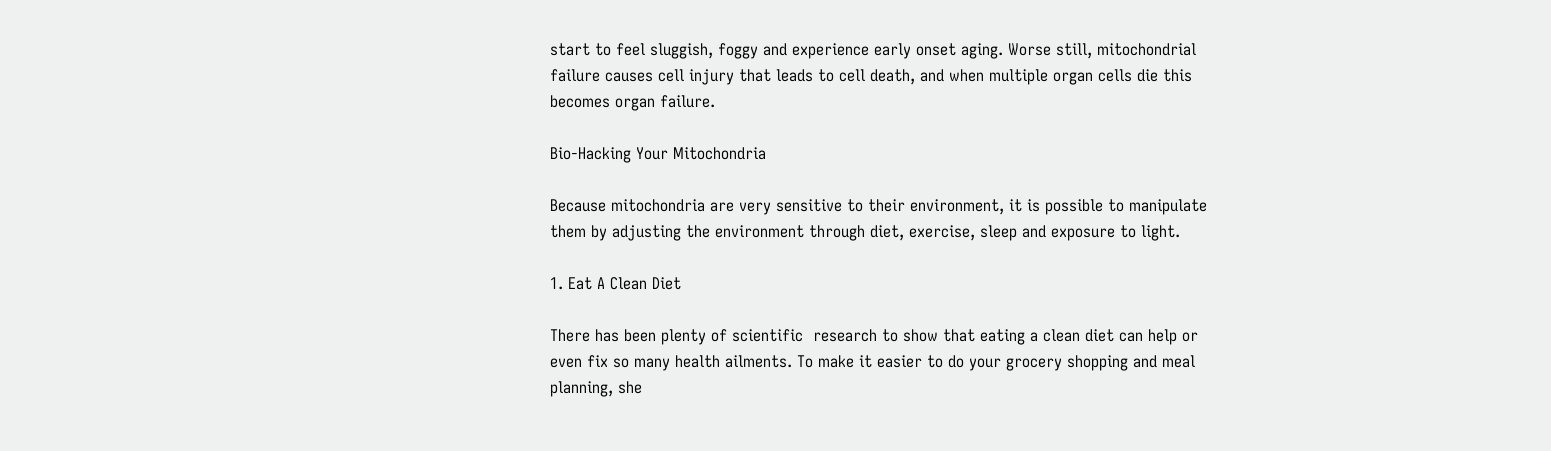start to feel sluggish, foggy and experience early onset aging. Worse still, mitochondrial failure causes cell injury that leads to cell death, and when multiple organ cells die this becomes organ failure.

Bio-Hacking Your Mitochondria

Because mitochondria are very sensitive to their environment, it is possible to manipulate them by adjusting the environment through diet, exercise, sleep and exposure to light.

1. Eat A Clean Diet

There has been plenty of scientific  research to show that eating a clean diet can help or even fix so many health ailments. To make it easier to do your grocery shopping and meal planning, she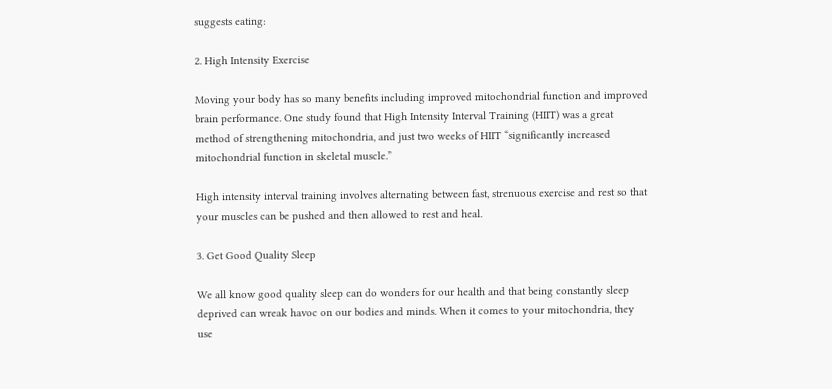suggests eating:

2. High Intensity Exercise

Moving your body has so many benefits including improved mitochondrial function and improved brain performance. One study found that High Intensity Interval Training (HIIT) was a great method of strengthening mitochondria, and just two weeks of HIIT “significantly increased mitochondrial function in skeletal muscle.”

High intensity interval training involves alternating between fast, strenuous exercise and rest so that your muscles can be pushed and then allowed to rest and heal.

3. Get Good Quality Sleep

We all know good quality sleep can do wonders for our health and that being constantly sleep deprived can wreak havoc on our bodies and minds. When it comes to your mitochondria, they use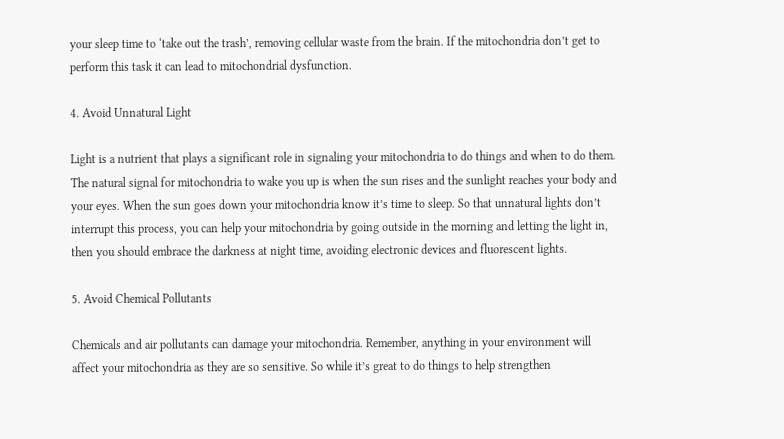your sleep time to ‘take out the trash’, removing cellular waste from the brain. If the mitochondria don’t get to perform this task it can lead to mitochondrial dysfunction.

4. Avoid Unnatural Light

Light is a nutrient that plays a significant role in signaling your mitochondria to do things and when to do them. The natural signal for mitochondria to wake you up is when the sun rises and the sunlight reaches your body and your eyes. When the sun goes down your mitochondria know it’s time to sleep. So that unnatural lights don’t interrupt this process, you can help your mitochondria by going outside in the morning and letting the light in, then you should embrace the darkness at night time, avoiding electronic devices and fluorescent lights.

5. Avoid Chemical Pollutants

Chemicals and air pollutants can damage your mitochondria. Remember, anything in your environment will affect your mitochondria as they are so sensitive. So while it’s great to do things to help strengthen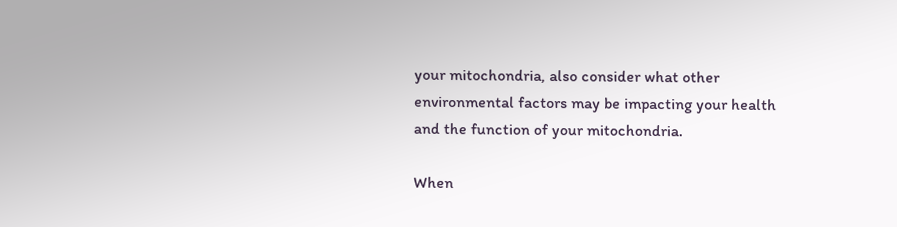your mitochondria, also consider what other environmental factors may be impacting your health and the function of your mitochondria.

When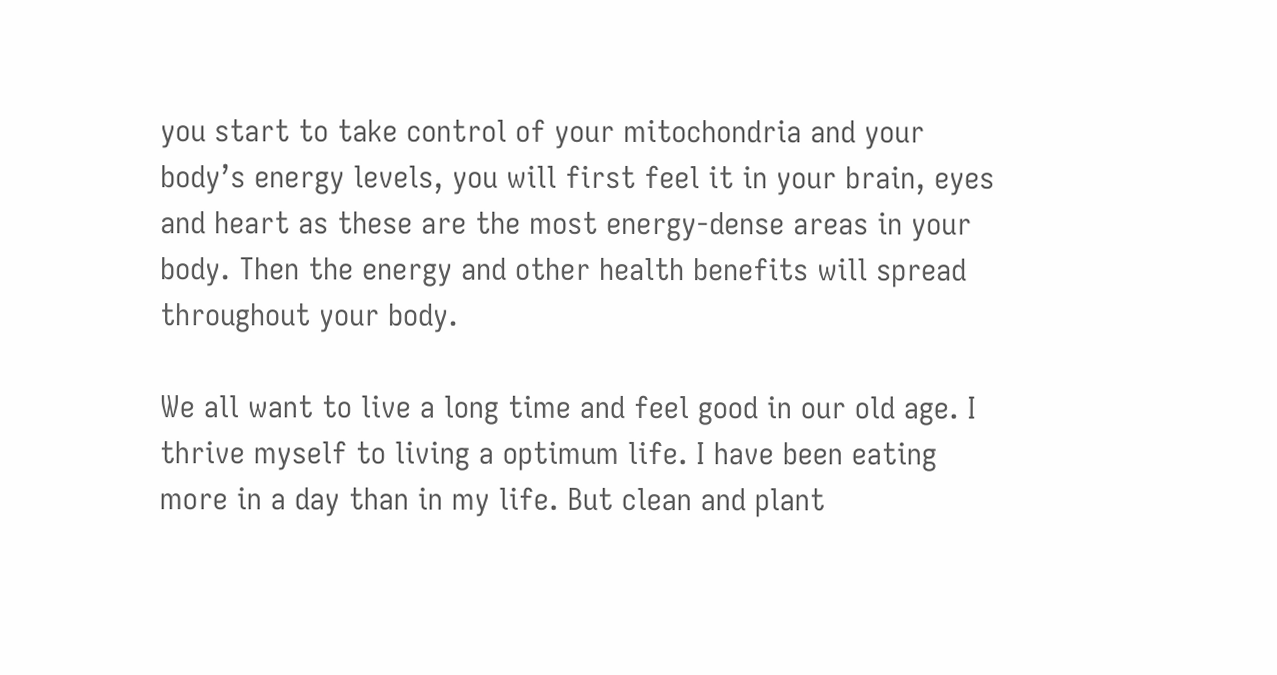you start to take control of your mitochondria and your body’s energy levels, you will first feel it in your brain, eyes and heart as these are the most energy-dense areas in your body. Then the energy and other health benefits will spread throughout your body.

We all want to live a long time and feel good in our old age. I thrive myself to living a optimum life. I have been eating more in a day than in my life. But clean and plant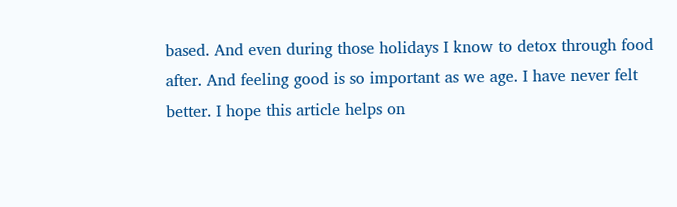based. And even during those holidays I know to detox through food after. And feeling good is so important as we age. I have never felt better. I hope this article helps on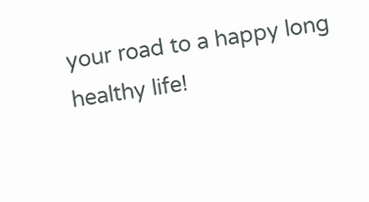your road to a happy long healthy life!